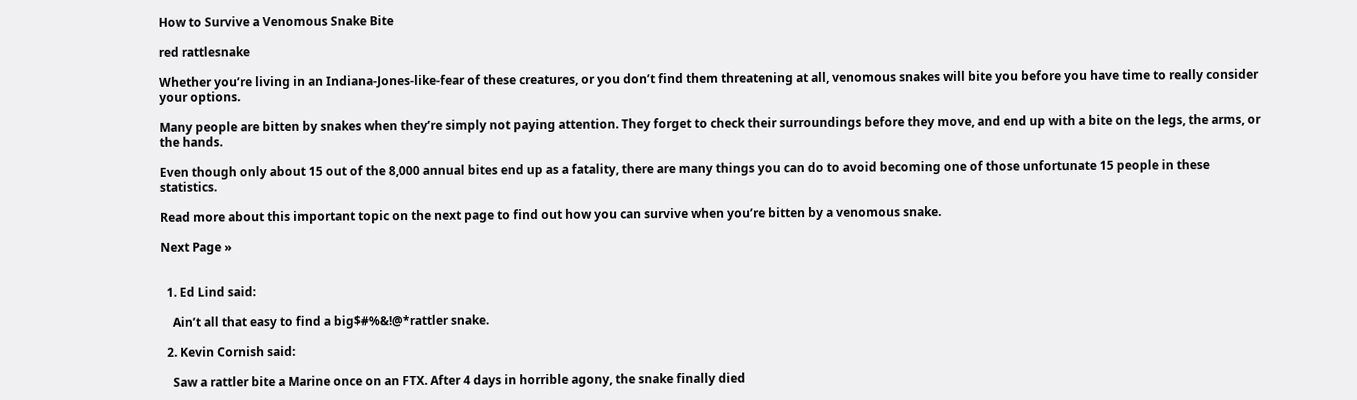How to Survive a Venomous Snake Bite

red rattlesnake

Whether you’re living in an Indiana-Jones-like-fear of these creatures, or you don’t find them threatening at all, venomous snakes will bite you before you have time to really consider your options.

Many people are bitten by snakes when they’re simply not paying attention. They forget to check their surroundings before they move, and end up with a bite on the legs, the arms, or the hands.

Even though only about 15 out of the 8,000 annual bites end up as a fatality, there are many things you can do to avoid becoming one of those unfortunate 15 people in these statistics.

Read more about this important topic on the next page to find out how you can survive when you’re bitten by a venomous snake.

Next Page »


  1. Ed Lind said:

    Ain’t all that easy to find a big$#%&!@*rattler snake.

  2. Kevin Cornish said:

    Saw a rattler bite a Marine once on an FTX. After 4 days in horrible agony, the snake finally died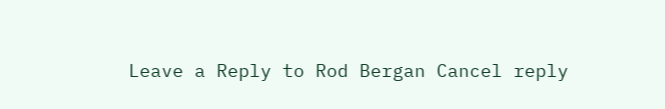Leave a Reply to Rod Bergan Cancel reply